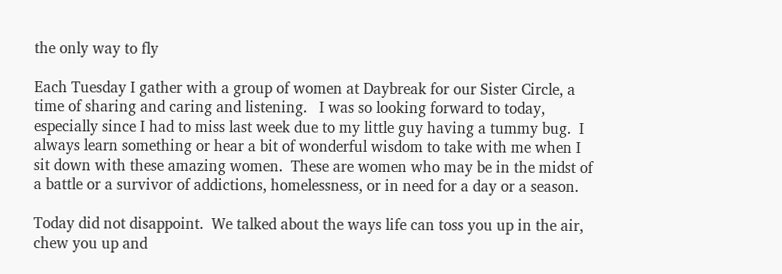the only way to fly

Each Tuesday I gather with a group of women at Daybreak for our Sister Circle, a time of sharing and caring and listening.   I was so looking forward to today, especially since I had to miss last week due to my little guy having a tummy bug.  I always learn something or hear a bit of wonderful wisdom to take with me when I sit down with these amazing women.  These are women who may be in the midst of a battle or a survivor of addictions, homelessness, or in need for a day or a season.

Today did not disappoint.  We talked about the ways life can toss you up in the air, chew you up and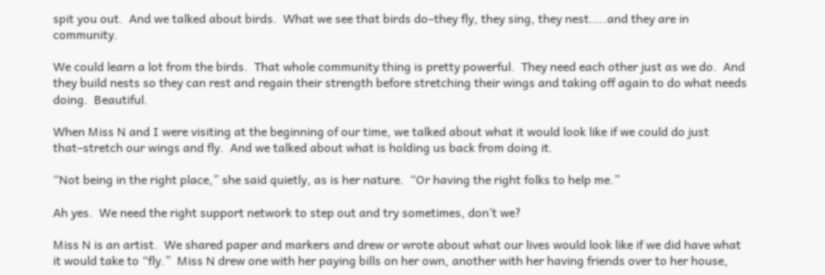spit you out.  And we talked about birds.  What we see that birds do–they fly, they sing, they nest…..and they are in community.

We could learn a lot from the birds.  That whole community thing is pretty powerful.  They need each other just as we do.  And they build nests so they can rest and regain their strength before stretching their wings and taking off again to do what needs doing.  Beautiful.

When Miss N and I were visiting at the beginning of our time, we talked about what it would look like if we could do just that–stretch our wings and fly.  And we talked about what is holding us back from doing it.

“Not being in the right place,” she said quietly, as is her nature.  “Or having the right folks to help me.”

Ah yes.  We need the right support network to step out and try sometimes, don’t we?

Miss N is an artist.  We shared paper and markers and drew or wrote about what our lives would look like if we did have what it would take to “fly.”  Miss N drew one with her paying bills on her own, another with her having friends over to her house,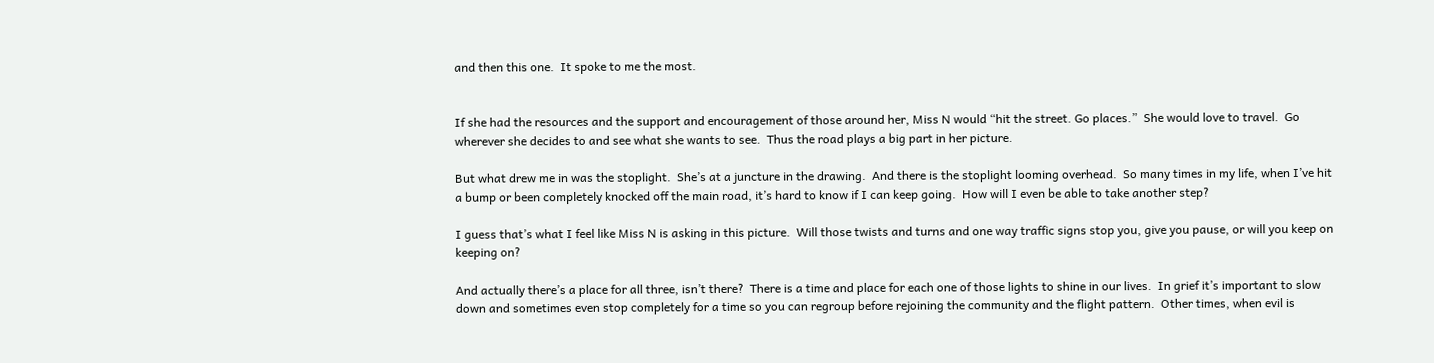and then this one.  It spoke to me the most.


If she had the resources and the support and encouragement of those around her, Miss N would “hit the street. Go places.”  She would love to travel.  Go wherever she decides to and see what she wants to see.  Thus the road plays a big part in her picture.

But what drew me in was the stoplight.  She’s at a juncture in the drawing.  And there is the stoplight looming overhead.  So many times in my life, when I’ve hit a bump or been completely knocked off the main road, it’s hard to know if I can keep going.  How will I even be able to take another step?

I guess that’s what I feel like Miss N is asking in this picture.  Will those twists and turns and one way traffic signs stop you, give you pause, or will you keep on keeping on?

And actually there’s a place for all three, isn’t there?  There is a time and place for each one of those lights to shine in our lives.  In grief it’s important to slow down and sometimes even stop completely for a time so you can regroup before rejoining the community and the flight pattern.  Other times, when evil is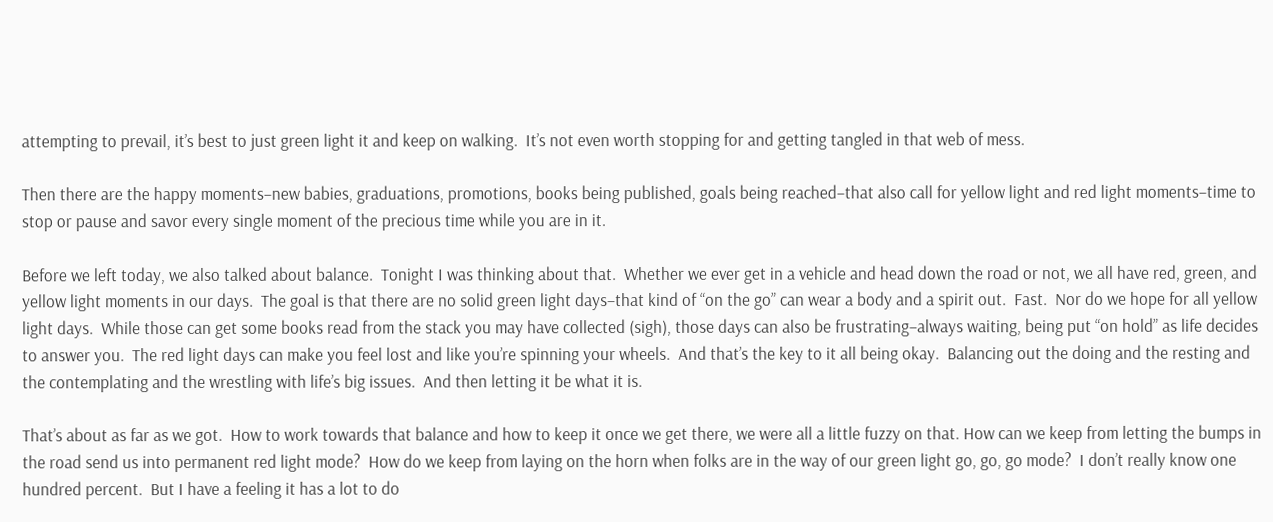attempting to prevail, it’s best to just green light it and keep on walking.  It’s not even worth stopping for and getting tangled in that web of mess.

Then there are the happy moments–new babies, graduations, promotions, books being published, goals being reached–that also call for yellow light and red light moments–time to  stop or pause and savor every single moment of the precious time while you are in it.

Before we left today, we also talked about balance.  Tonight I was thinking about that.  Whether we ever get in a vehicle and head down the road or not, we all have red, green, and yellow light moments in our days.  The goal is that there are no solid green light days–that kind of “on the go” can wear a body and a spirit out.  Fast.  Nor do we hope for all yellow light days.  While those can get some books read from the stack you may have collected (sigh), those days can also be frustrating–always waiting, being put “on hold” as life decides to answer you.  The red light days can make you feel lost and like you’re spinning your wheels.  And that’s the key to it all being okay.  Balancing out the doing and the resting and the contemplating and the wrestling with life’s big issues.  And then letting it be what it is.

That’s about as far as we got.  How to work towards that balance and how to keep it once we get there, we were all a little fuzzy on that. How can we keep from letting the bumps in the road send us into permanent red light mode?  How do we keep from laying on the horn when folks are in the way of our green light go, go, go mode?  I don’t really know one hundred percent.  But I have a feeling it has a lot to do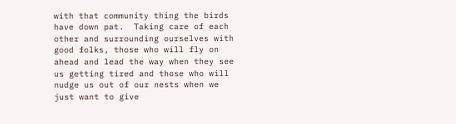with that community thing the birds have down pat.  Taking care of each other and surrounding ourselves with good folks, those who will fly on ahead and lead the way when they see us getting tired and those who will nudge us out of our nests when we just want to give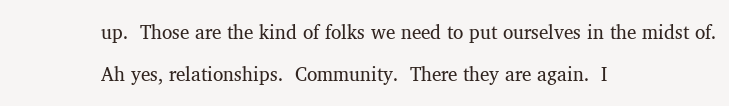up.  Those are the kind of folks we need to put ourselves in the midst of.

Ah yes, relationships.  Community.  There they are again.  I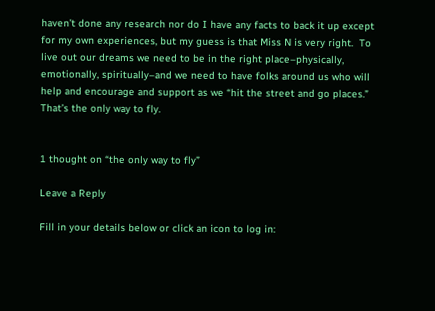haven’t done any research nor do I have any facts to back it up except for my own experiences, but my guess is that Miss N is very right.  To live out our dreams we need to be in the right place–physically, emotionally, spiritually–and we need to have folks around us who will help and encourage and support as we “hit the street and go places.”  That’s the only way to fly.


1 thought on “the only way to fly”

Leave a Reply

Fill in your details below or click an icon to log in: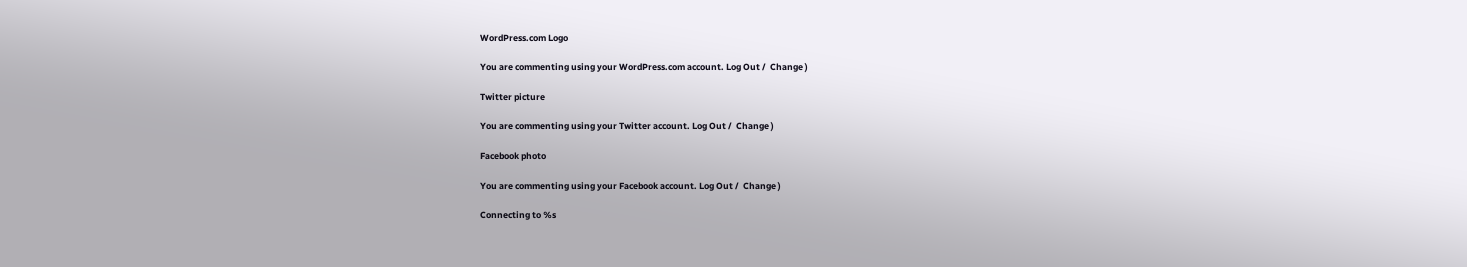WordPress.com Logo

You are commenting using your WordPress.com account. Log Out /  Change )

Twitter picture

You are commenting using your Twitter account. Log Out /  Change )

Facebook photo

You are commenting using your Facebook account. Log Out /  Change )

Connecting to %s